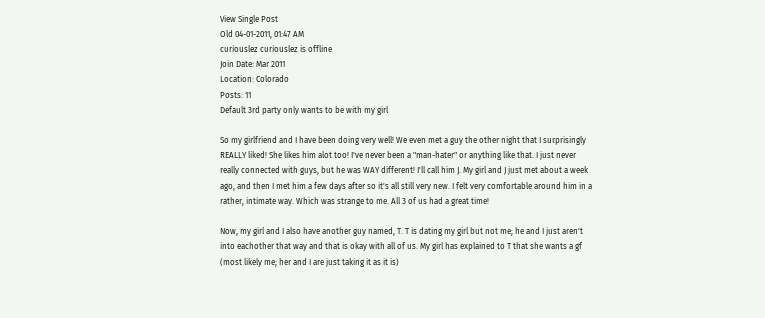View Single Post
Old 04-01-2011, 01:47 AM
curiouslez curiouslez is offline
Join Date: Mar 2011
Location: Colorado
Posts: 11
Default 3rd party only wants to be with my girl

So my girlfriend and I have been doing very well! We even met a guy the other night that I surprisingly REALLY liked! She likes him alot too! I've never been a "man-hater" or anything like that. I just never really connected with guys, but he was WAY different! I'll call him J. My girl and J just met about a week ago, and then I met him a few days after so it's all still very new. I felt very comfortable around him in a rather, intimate way. Which was strange to me. All 3 of us had a great time!

Now, my girl and I also have another guy named, T. T is dating my girl but not me; he and I just aren't into eachother that way and that is okay with all of us. My girl has explained to T that she wants a gf (most likely me; her and I are just taking it as it is)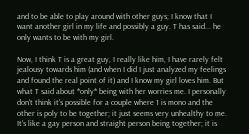and to be able to play around with other guys; I know that I want another girl in my life and possibly a guy. T has said... he only wants to be with my girl.

Now, I think T is a great guy, I really like him, I have rarely felt jealousy towards him (and when I did I just analyzed my feelings and found the real point of it) and I know my girl loves him. But what T said about *only* being with her worries me. I personally don't think it's possible for a couple where 1 is mono and the other is poly to be together; it just seems very unhealthy to me. It's like a gay person and straight person being together; it is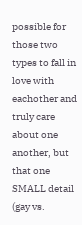possible for those two types to fall in love with eachother and truly care about one another, but that one SMALL detail (gay vs.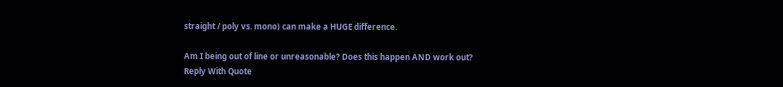straight / poly vs. mono) can make a HUGE difference.

Am I being out of line or unreasonable? Does this happen AND work out?
Reply With Quote